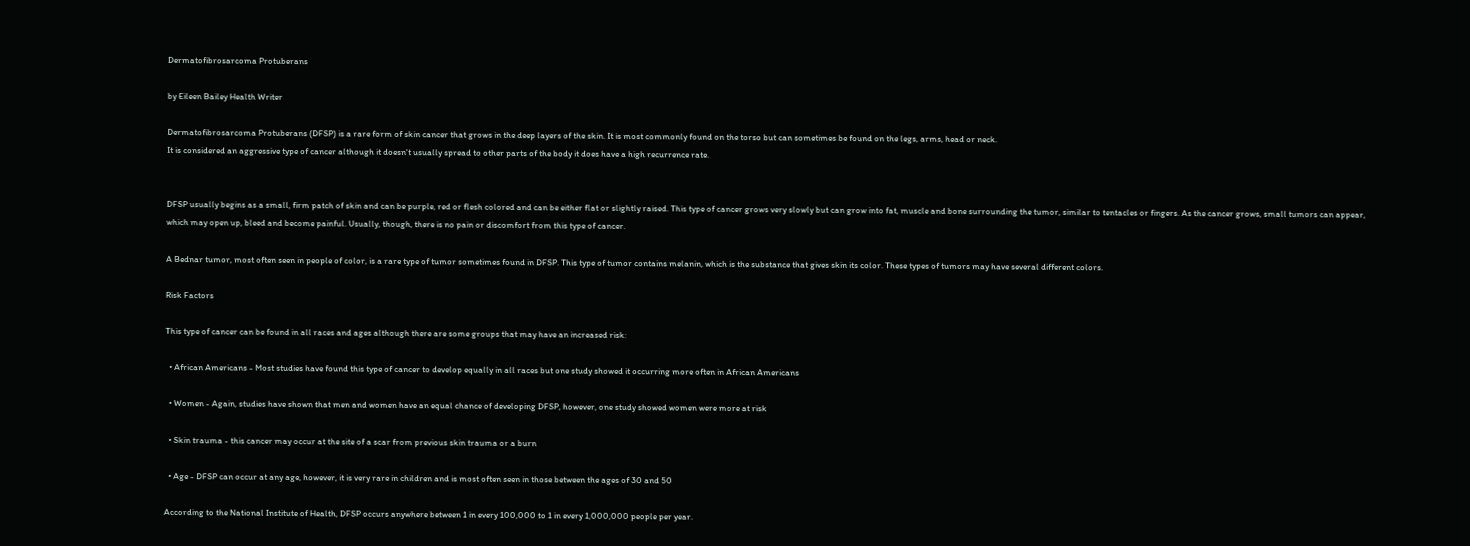Dermatofibrosarcoma Protuberans

by Eileen Bailey Health Writer

Dermatofibrosarcoma Protuberans (DFSP) is a rare form of skin cancer that grows in the deep layers of the skin. It is most commonly found on the torso but can sometimes be found on the legs, arms, head or neck.
It is considered an aggressive type of cancer although it doesn't usually spread to other parts of the body it does have a high recurrence rate.


DFSP usually begins as a small, firm patch of skin and can be purple, red or flesh colored and can be either flat or slightly raised. This type of cancer grows very slowly but can grow into fat, muscle and bone surrounding the tumor, similar to tentacles or fingers. As the cancer grows, small tumors can appear, which may open up, bleed and become painful. Usually, though, there is no pain or discomfort from this type of cancer.

A Bednar tumor, most often seen in people of color, is a rare type of tumor sometimes found in DFSP. This type of tumor contains melanin, which is the substance that gives skin its color. These types of tumors may have several different colors.

Risk Factors

This type of cancer can be found in all races and ages although there are some groups that may have an increased risk:

  • African Americans - Most studies have found this type of cancer to develop equally in all races but one study showed it occurring more often in African Americans

  • Women - Again, studies have shown that men and women have an equal chance of developing DFSP, however, one study showed women were more at risk

  • Skin trauma - this cancer may occur at the site of a scar from previous skin trauma or a burn

  • Age - DFSP can occur at any age, however, it is very rare in children and is most often seen in those between the ages of 30 and 50

According to the National Institute of Health, DFSP occurs anywhere between 1 in every 100,000 to 1 in every 1,000,000 people per year.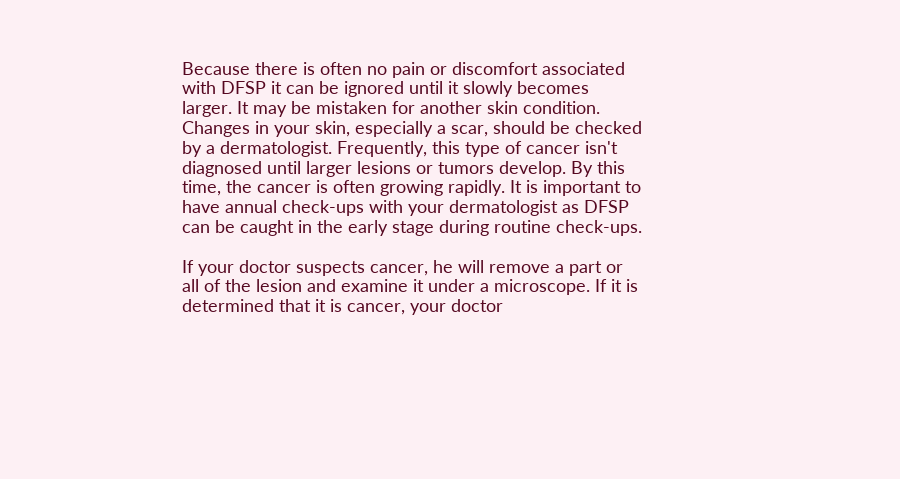Because there is often no pain or discomfort associated with DFSP it can be ignored until it slowly becomes larger. It may be mistaken for another skin condition. Changes in your skin, especially a scar, should be checked by a dermatologist. Frequently, this type of cancer isn't diagnosed until larger lesions or tumors develop. By this time, the cancer is often growing rapidly. It is important to have annual check-ups with your dermatologist as DFSP can be caught in the early stage during routine check-ups.

If your doctor suspects cancer, he will remove a part or all of the lesion and examine it under a microscope. If it is determined that it is cancer, your doctor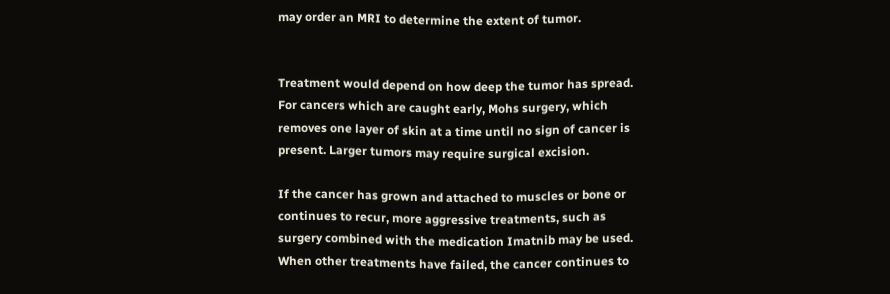may order an MRI to determine the extent of tumor.


Treatment would depend on how deep the tumor has spread. For cancers which are caught early, Mohs surgery, which removes one layer of skin at a time until no sign of cancer is present. Larger tumors may require surgical excision.

If the cancer has grown and attached to muscles or bone or continues to recur, more aggressive treatments, such as surgery combined with the medication Imatnib may be used.
When other treatments have failed, the cancer continues to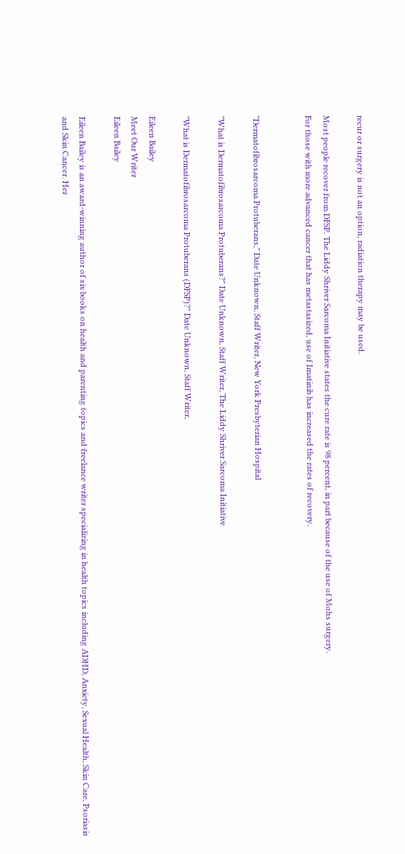recur or surgery is not an option, radiation therapy may be used.

Most people recover from DFSP. The Liddy Shriver Sarcoma Initiative states the cure rate is 98 percent, in part because of the use of Mohs surgery.
For those with more advanced cancer that has metastasized, use of Imatinib has increased the rates of recovery.


"Dermatofibrosarcoma Protuberans," Date Unknown, Staff Writer, New York Presbyterian Hospital

"What is Dermatofibrosarcoma Protuberans?" Date Unknown, Staff Writer, The Liddy Shriver Sarcoma Initiative

"What is Dermatofibrosarcoma Protuberans (DFSP)?" Date Unknown, Staff Writer,

Eileen Bailey
Meet Our Writer
Eileen Bailey

Eileen Bailey is an award-winning author of six books on health and parenting topics and freelance writer specializing in health topics including ADHD, Anxiety, Sexual Health, Skin Care, Psoriasis and Skin Cancer. Her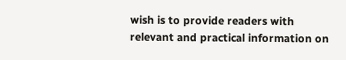wish is to provide readers with relevant and practical information on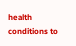health conditions to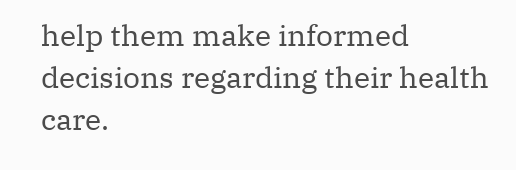help them make informed decisions regarding their health care.